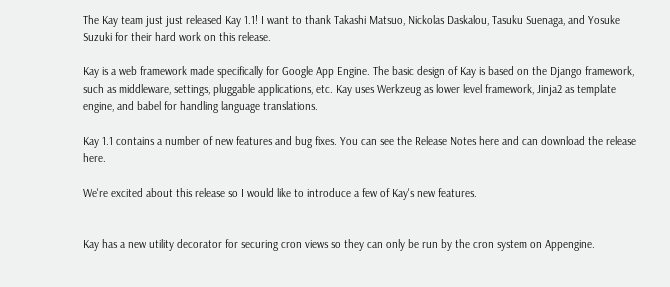The Kay team just just released Kay 1.1! I want to thank Takashi Matsuo, Nickolas Daskalou, Tasuku Suenaga, and Yosuke Suzuki for their hard work on this release.

Kay is a web framework made specifically for Google App Engine. The basic design of Kay is based on the Django framework, such as middleware, settings, pluggable applications, etc. Kay uses Werkzeug as lower level framework, Jinja2 as template engine, and babel for handling language translations.

Kay 1.1 contains a number of new features and bug fixes. You can see the Release Notes here and can download the release here.

We're excited about this release so I would like to introduce a few of Kay's new features.


Kay has a new utility decorator for securing cron views so they can only be run by the cron system on Appengine.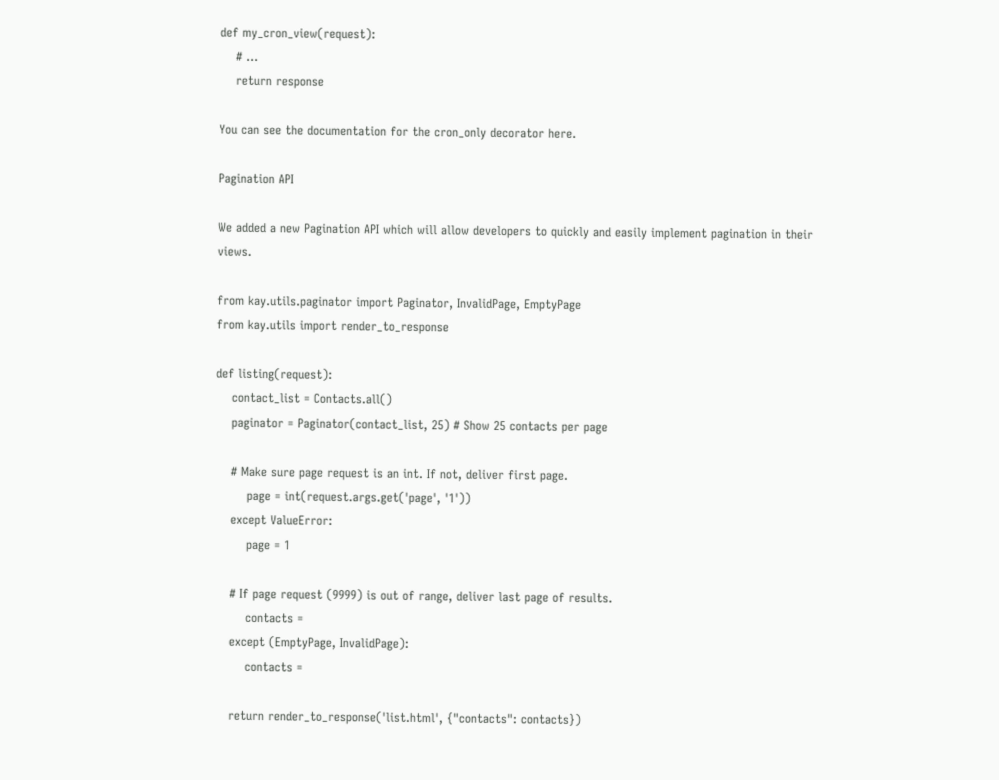def my_cron_view(request):
    # ...
    return response

You can see the documentation for the cron_only decorator here.

Pagination API

We added a new Pagination API which will allow developers to quickly and easily implement pagination in their views.

from kay.utils.paginator import Paginator, InvalidPage, EmptyPage
from kay.utils import render_to_response

def listing(request):
    contact_list = Contacts.all()
    paginator = Paginator(contact_list, 25) # Show 25 contacts per page

    # Make sure page request is an int. If not, deliver first page.
        page = int(request.args.get('page', '1'))
    except ValueError:
        page = 1

    # If page request (9999) is out of range, deliver last page of results.
        contacts =
    except (EmptyPage, InvalidPage):
        contacts =

    return render_to_response('list.html', {"contacts": contacts})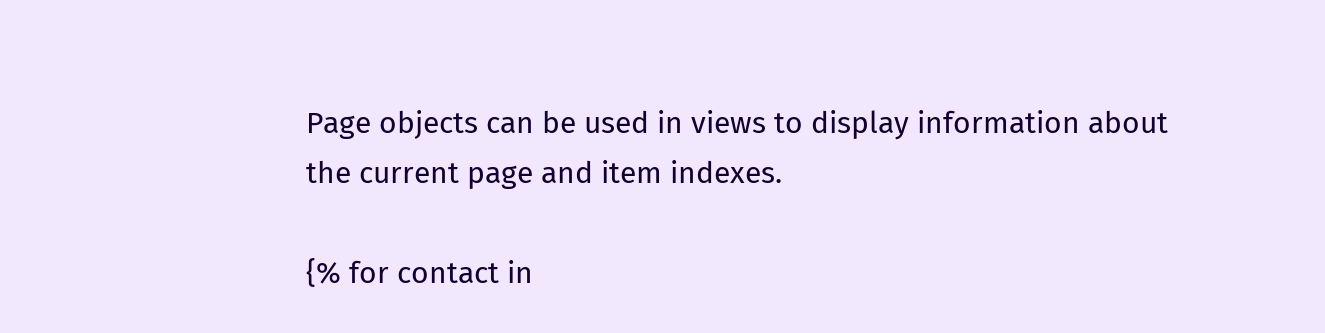Page objects can be used in views to display information about the current page and item indexes.

{% for contact in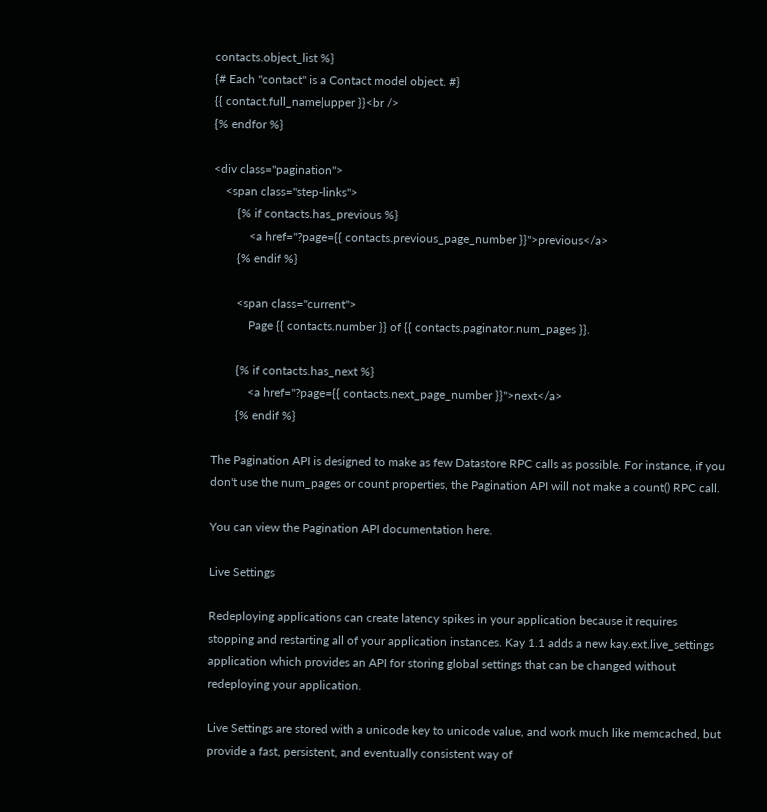contacts.object_list %}
{# Each "contact" is a Contact model object. #}
{{ contact.full_name|upper }}<br />
{% endfor %}

<div class="pagination">
    <span class="step-links">
        {% if contacts.has_previous %}
            <a href="?page={{ contacts.previous_page_number }}">previous</a>
        {% endif %}

        <span class="current">
            Page {{ contacts.number }} of {{ contacts.paginator.num_pages }}.

        {% if contacts.has_next %}
            <a href="?page={{ contacts.next_page_number }}">next</a>
        {% endif %}

The Pagination API is designed to make as few Datastore RPC calls as possible. For instance, if you don't use the num_pages or count properties, the Pagination API will not make a count() RPC call.

You can view the Pagination API documentation here.

Live Settings

Redeploying applications can create latency spikes in your application because it requires stopping and restarting all of your application instances. Kay 1.1 adds a new kay.ext.live_settings application which provides an API for storing global settings that can be changed without redeploying your application.

Live Settings are stored with a unicode key to unicode value, and work much like memcached, but provide a fast, persistent, and eventually consistent way of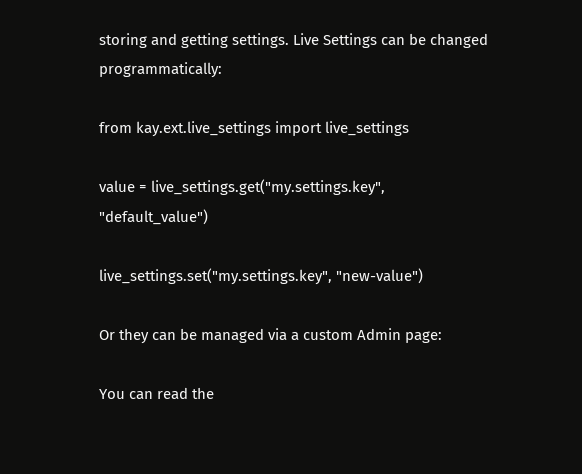storing and getting settings. Live Settings can be changed programmatically:

from kay.ext.live_settings import live_settings

value = live_settings.get("my.settings.key", "default_value")

live_settings.set("my.settings.key", "new-value")

Or they can be managed via a custom Admin page:

You can read the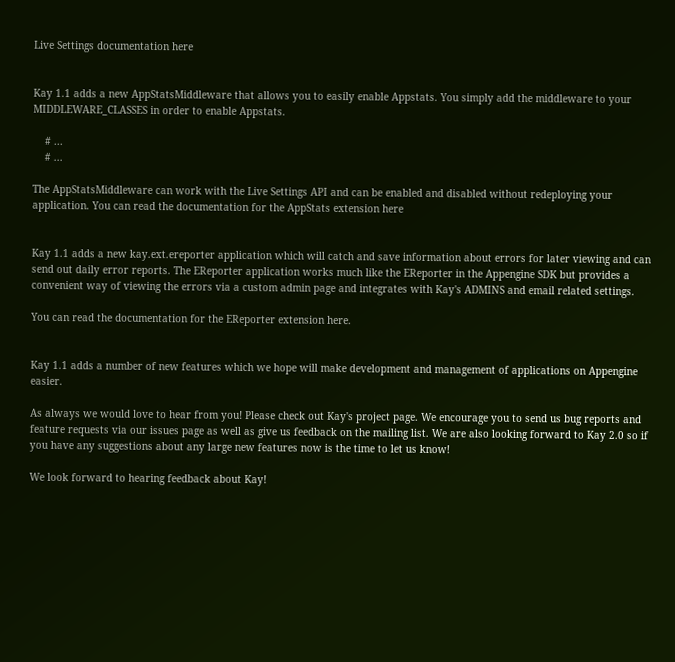Live Settings documentation here


Kay 1.1 adds a new AppStatsMiddleware that allows you to easily enable Appstats. You simply add the middleware to your MIDDLEWARE_CLASSES in order to enable Appstats.

    # ...
    # ...

The AppStatsMiddleware can work with the Live Settings API and can be enabled and disabled without redeploying your application. You can read the documentation for the AppStats extension here


Kay 1.1 adds a new kay.ext.ereporter application which will catch and save information about errors for later viewing and can send out daily error reports. The EReporter application works much like the EReporter in the Appengine SDK but provides a convenient way of viewing the errors via a custom admin page and integrates with Kay's ADMINS and email related settings.

You can read the documentation for the EReporter extension here.


Kay 1.1 adds a number of new features which we hope will make development and management of applications on Appengine easier.

As always we would love to hear from you! Please check out Kay's project page. We encourage you to send us bug reports and feature requests via our issues page as well as give us feedback on the mailing list. We are also looking forward to Kay 2.0 so if you have any suggestions about any large new features now is the time to let us know!

We look forward to hearing feedback about Kay!